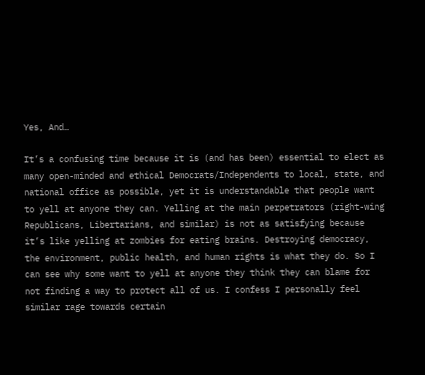Yes, And…

It’s a confusing time because it is (and has been) essential to elect as many open-minded and ethical Democrats/Independents to local, state, and national office as possible, yet it is understandable that people want to yell at anyone they can. Yelling at the main perpetrators (right-wing Republicans, Libertarians, and similar) is not as satisfying because it’s like yelling at zombies for eating brains. Destroying democracy, the environment, public health, and human rights is what they do. So I can see why some want to yell at anyone they think they can blame for not finding a way to protect all of us. I confess I personally feel similar rage towards certain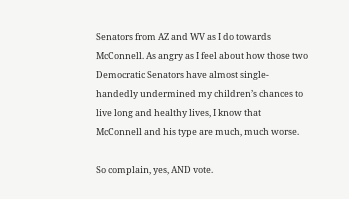Senators from AZ and WV as I do towards McConnell. As angry as I feel about how those two Democratic Senators have almost single-handedly undermined my children’s chances to live long and healthy lives, I know that McConnell and his type are much, much worse.

So complain, yes, AND vote.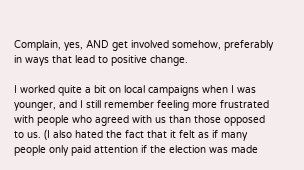Complain, yes, AND get involved somehow, preferably in ways that lead to positive change.

I worked quite a bit on local campaigns when I was younger, and I still remember feeling more frustrated with people who agreed with us than those opposed to us. (I also hated the fact that it felt as if many people only paid attention if the election was made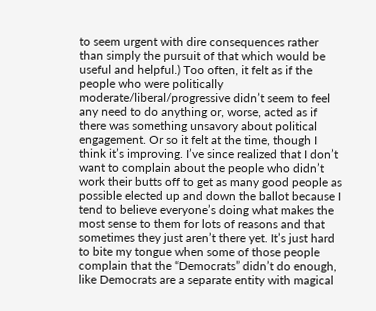to seem urgent with dire consequences rather than simply the pursuit of that which would be useful and helpful.) Too often, it felt as if the people who were politically moderate/liberal/progressive didn’t seem to feel any need to do anything or, worse, acted as if there was something unsavory about political engagement. Or so it felt at the time, though I think it’s improving. I’ve since realized that I don’t want to complain about the people who didn’t work their butts off to get as many good people as possible elected up and down the ballot because I tend to believe everyone’s doing what makes the most sense to them for lots of reasons and that sometimes they just aren’t there yet. It’s just hard to bite my tongue when some of those people complain that the “Democrats” didn’t do enough, like Democrats are a separate entity with magical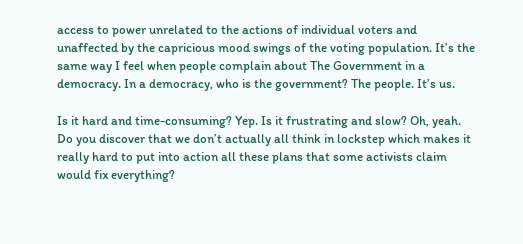access to power unrelated to the actions of individual voters and unaffected by the capricious mood swings of the voting population. It’s the same way I feel when people complain about The Government in a democracy. In a democracy, who is the government? The people. It’s us.

Is it hard and time-consuming? Yep. Is it frustrating and slow? Oh, yeah. Do you discover that we don’t actually all think in lockstep which makes it really hard to put into action all these plans that some activists claim would fix everything?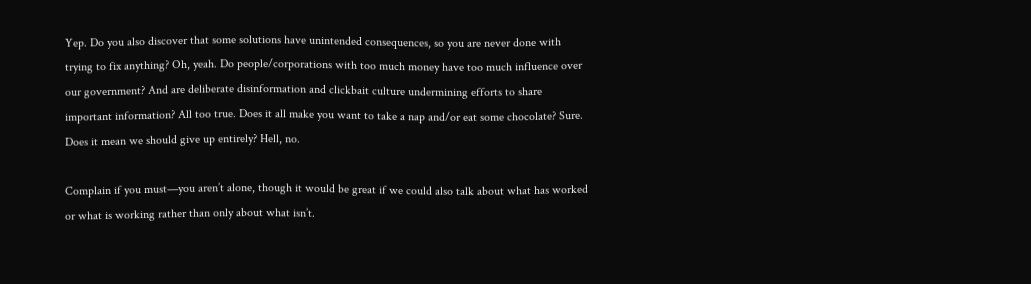Yep. Do you also discover that some solutions have unintended consequences, so you are never done with trying to fix anything? Oh, yeah. Do people/corporations with too much money have too much influence over our government? And are deliberate disinformation and clickbait culture undermining efforts to share important information? All too true. Does it all make you want to take a nap and/or eat some chocolate? Sure. Does it mean we should give up entirely? Hell, no.

Complain if you must—you aren’t alone, though it would be great if we could also talk about what has worked or what is working rather than only about what isn’t.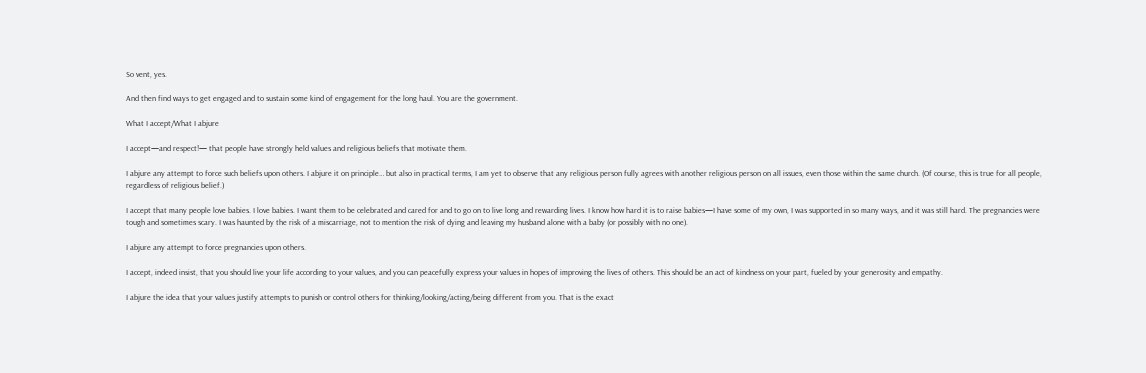So vent, yes.

And then find ways to get engaged and to sustain some kind of engagement for the long haul. You are the government.

What I accept/What I abjure

I accept—and respect!— that people have strongly held values and religious beliefs that motivate them.

I abjure any attempt to force such beliefs upon others. I abjure it on principle… but also in practical terms, I am yet to observe that any religious person fully agrees with another religious person on all issues, even those within the same church. (Of course, this is true for all people, regardless of religious belief.)

I accept that many people love babies. I love babies. I want them to be celebrated and cared for and to go on to live long and rewarding lives. I know how hard it is to raise babies—I have some of my own, I was supported in so many ways, and it was still hard. The pregnancies were tough and sometimes scary. I was haunted by the risk of a miscarriage, not to mention the risk of dying and leaving my husband alone with a baby (or possibly with no one).

I abjure any attempt to force pregnancies upon others.

I accept, indeed insist, that you should live your life according to your values, and you can peacefully express your values in hopes of improving the lives of others. This should be an act of kindness on your part, fueled by your generosity and empathy.

I abjure the idea that your values justify attempts to punish or control others for thinking/looking/acting/being different from you. That is the exact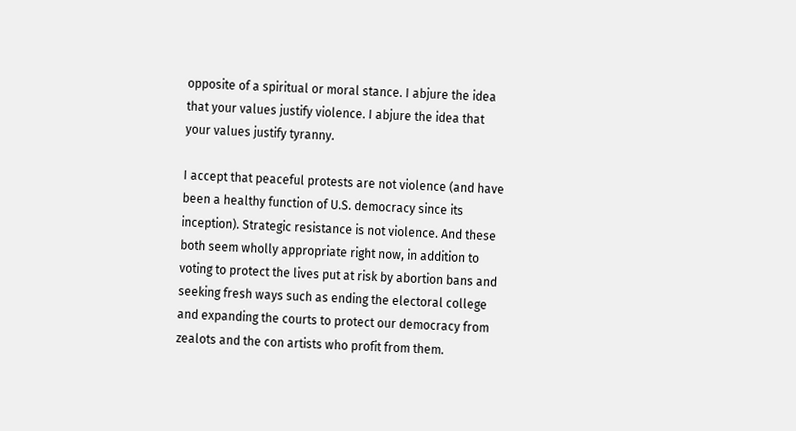opposite of a spiritual or moral stance. I abjure the idea that your values justify violence. I abjure the idea that your values justify tyranny.

I accept that peaceful protests are not violence (and have been a healthy function of U.S. democracy since its inception). Strategic resistance is not violence. And these both seem wholly appropriate right now, in addition to voting to protect the lives put at risk by abortion bans and seeking fresh ways such as ending the electoral college and expanding the courts to protect our democracy from zealots and the con artists who profit from them.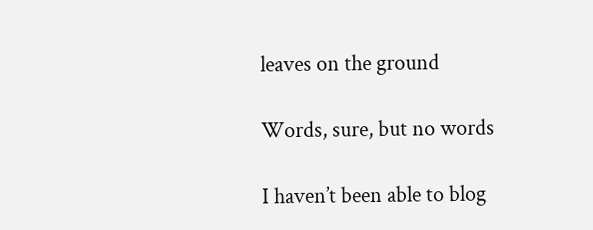leaves on the ground

Words, sure, but no words

I haven’t been able to blog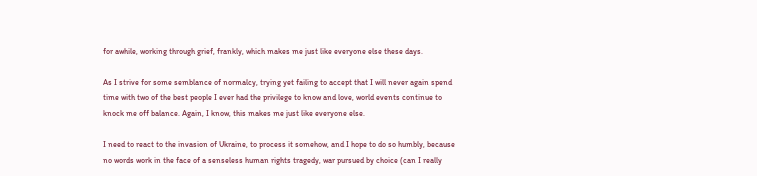for awhile, working through grief, frankly, which makes me just like everyone else these days.

As I strive for some semblance of normalcy, trying yet failing to accept that I will never again spend time with two of the best people I ever had the privilege to know and love, world events continue to knock me off balance. Again, I know, this makes me just like everyone else.

I need to react to the invasion of Ukraine, to process it somehow, and I hope to do so humbly, because no words work in the face of a senseless human rights tragedy, war pursued by choice (can I really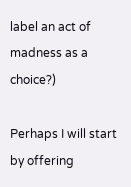label an act of madness as a choice?)

Perhaps I will start by offering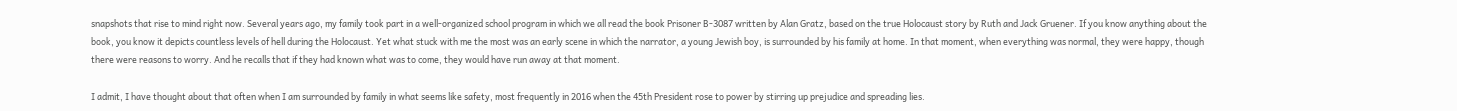snapshots that rise to mind right now. Several years ago, my family took part in a well-organized school program in which we all read the book Prisoner B-3087 written by Alan Gratz, based on the true Holocaust story by Ruth and Jack Gruener. If you know anything about the book, you know it depicts countless levels of hell during the Holocaust. Yet what stuck with me the most was an early scene in which the narrator, a young Jewish boy, is surrounded by his family at home. In that moment, when everything was normal, they were happy, though there were reasons to worry. And he recalls that if they had known what was to come, they would have run away at that moment.

I admit, I have thought about that often when I am surrounded by family in what seems like safety, most frequently in 2016 when the 45th President rose to power by stirring up prejudice and spreading lies.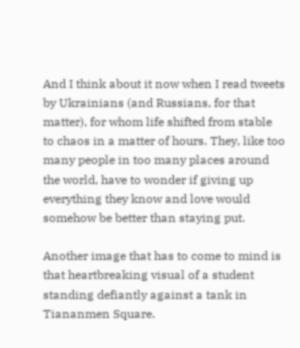And I think about it now when I read tweets by Ukrainians (and Russians, for that matter), for whom life shifted from stable to chaos in a matter of hours. They, like too many people in too many places around the world, have to wonder if giving up everything they know and love would somehow be better than staying put.

Another image that has to come to mind is that heartbreaking visual of a student standing defiantly against a tank in Tiananmen Square.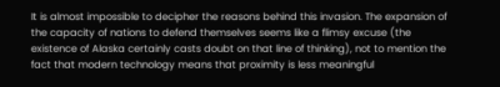It is almost impossible to decipher the reasons behind this invasion. The expansion of the capacity of nations to defend themselves seems like a flimsy excuse (the existence of Alaska certainly casts doubt on that line of thinking), not to mention the fact that modern technology means that proximity is less meaningful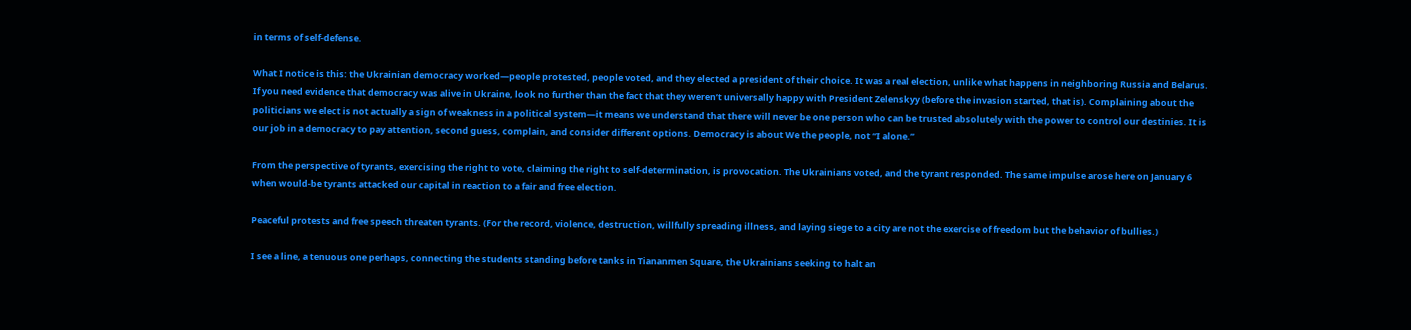in terms of self-defense.

What I notice is this: the Ukrainian democracy worked—people protested, people voted, and they elected a president of their choice. It was a real election, unlike what happens in neighboring Russia and Belarus. If you need evidence that democracy was alive in Ukraine, look no further than the fact that they weren’t universally happy with President Zelenskyy (before the invasion started, that is). Complaining about the politicians we elect is not actually a sign of weakness in a political system—it means we understand that there will never be one person who can be trusted absolutely with the power to control our destinies. It is our job in a democracy to pay attention, second guess, complain, and consider different options. Democracy is about We the people, not “I alone.”

From the perspective of tyrants, exercising the right to vote, claiming the right to self-determination, is provocation. The Ukrainians voted, and the tyrant responded. The same impulse arose here on January 6 when would-be tyrants attacked our capital in reaction to a fair and free election.

Peaceful protests and free speech threaten tyrants. (For the record, violence, destruction, willfully spreading illness, and laying siege to a city are not the exercise of freedom but the behavior of bullies.)

I see a line, a tenuous one perhaps, connecting the students standing before tanks in Tiananmen Square, the Ukrainians seeking to halt an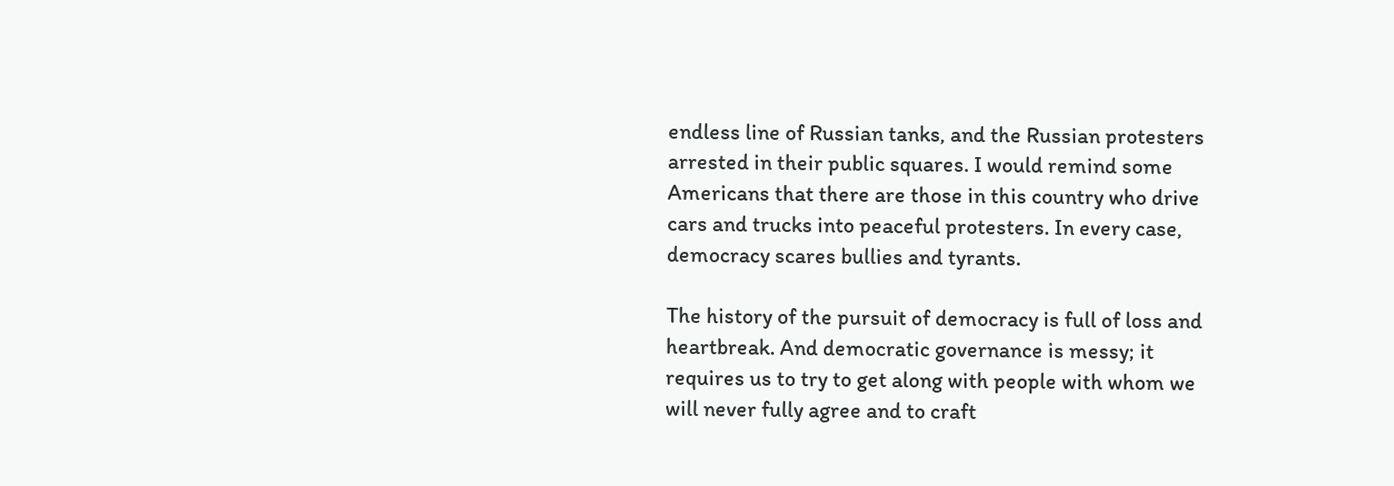endless line of Russian tanks, and the Russian protesters arrested in their public squares. I would remind some Americans that there are those in this country who drive cars and trucks into peaceful protesters. In every case, democracy scares bullies and tyrants.

The history of the pursuit of democracy is full of loss and heartbreak. And democratic governance is messy; it requires us to try to get along with people with whom we will never fully agree and to craft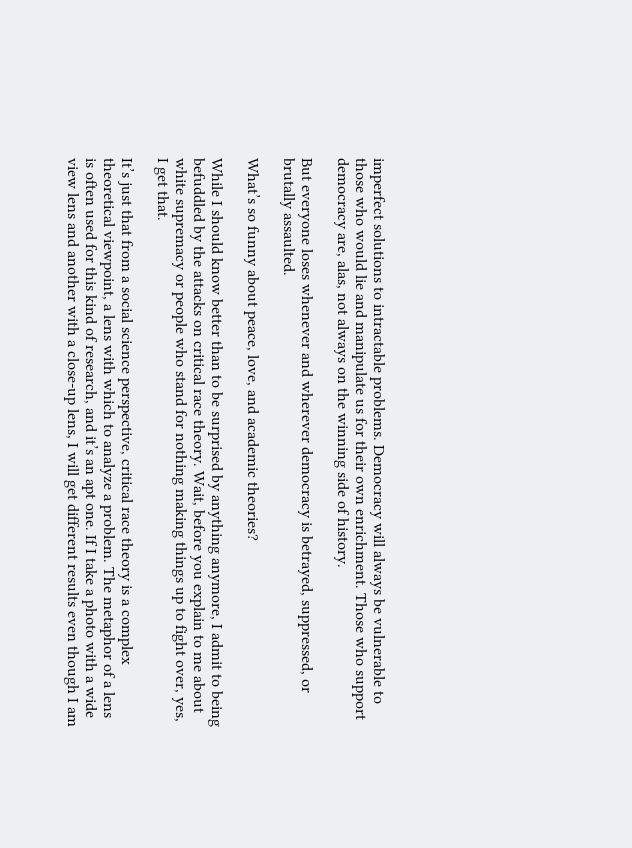imperfect solutions to intractable problems. Democracy will always be vulnerable to those who would lie and manipulate us for their own enrichment. Those who support democracy are, alas, not always on the winning side of history.

But everyone loses whenever and wherever democracy is betrayed, suppressed, or brutally assaulted.

What’s so funny about peace, love, and academic theories?

While I should know better than to be surprised by anything anymore, I admit to being befuddled by the attacks on critical race theory. Wait, before you explain to me about white supremacy or people who stand for nothing making things up to fight over, yes, I get that.

It’s just that from a social science perspective, critical race theory is a complex theoretical viewpoint, a lens with which to analyze a problem. The metaphor of a lens is often used for this kind of research, and it’s an apt one. If I take a photo with a wide view lens and another with a close-up lens, I will get different results even though I am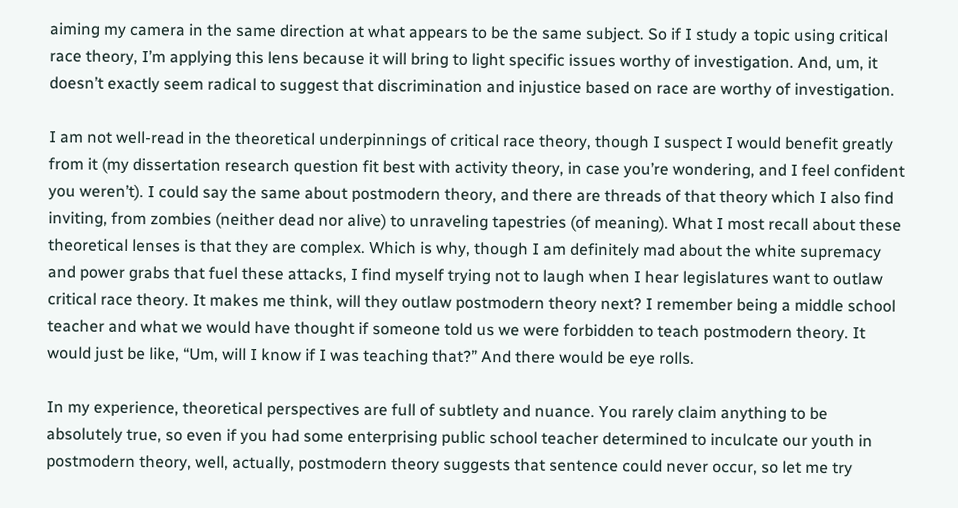aiming my camera in the same direction at what appears to be the same subject. So if I study a topic using critical race theory, I’m applying this lens because it will bring to light specific issues worthy of investigation. And, um, it doesn’t exactly seem radical to suggest that discrimination and injustice based on race are worthy of investigation.

I am not well-read in the theoretical underpinnings of critical race theory, though I suspect I would benefit greatly from it (my dissertation research question fit best with activity theory, in case you’re wondering, and I feel confident you weren’t). I could say the same about postmodern theory, and there are threads of that theory which I also find inviting, from zombies (neither dead nor alive) to unraveling tapestries (of meaning). What I most recall about these theoretical lenses is that they are complex. Which is why, though I am definitely mad about the white supremacy and power grabs that fuel these attacks, I find myself trying not to laugh when I hear legislatures want to outlaw critical race theory. It makes me think, will they outlaw postmodern theory next? I remember being a middle school teacher and what we would have thought if someone told us we were forbidden to teach postmodern theory. It would just be like, “Um, will I know if I was teaching that?” And there would be eye rolls.

In my experience, theoretical perspectives are full of subtlety and nuance. You rarely claim anything to be absolutely true, so even if you had some enterprising public school teacher determined to inculcate our youth in postmodern theory, well, actually, postmodern theory suggests that sentence could never occur, so let me try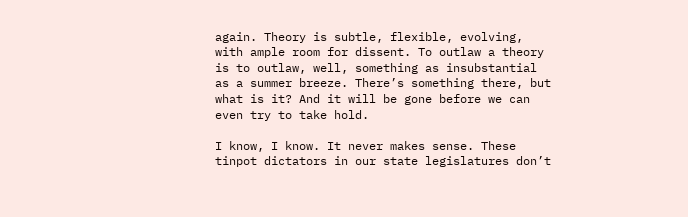again. Theory is subtle, flexible, evolving, with ample room for dissent. To outlaw a theory is to outlaw, well, something as insubstantial as a summer breeze. There’s something there, but what is it? And it will be gone before we can even try to take hold.

I know, I know. It never makes sense. These tinpot dictators in our state legislatures don’t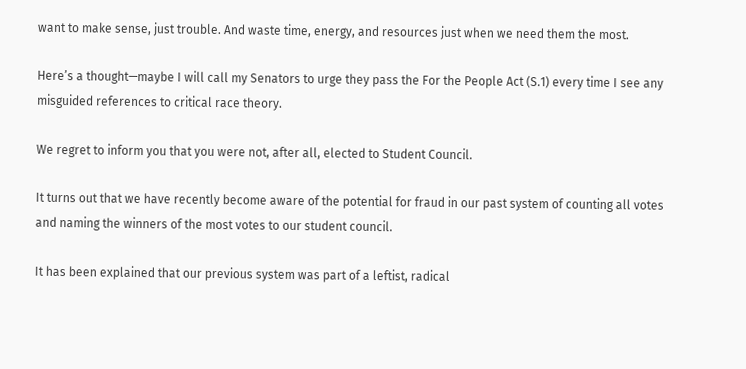want to make sense, just trouble. And waste time, energy, and resources just when we need them the most.

Here’s a thought—maybe I will call my Senators to urge they pass the For the People Act (S.1) every time I see any misguided references to critical race theory.

We regret to inform you that you were not, after all, elected to Student Council.

It turns out that we have recently become aware of the potential for fraud in our past system of counting all votes and naming the winners of the most votes to our student council.

It has been explained that our previous system was part of a leftist, radical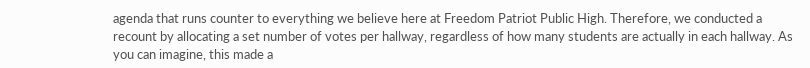agenda that runs counter to everything we believe here at Freedom Patriot Public High. Therefore, we conducted a recount by allocating a set number of votes per hallway, regardless of how many students are actually in each hallway. As you can imagine, this made a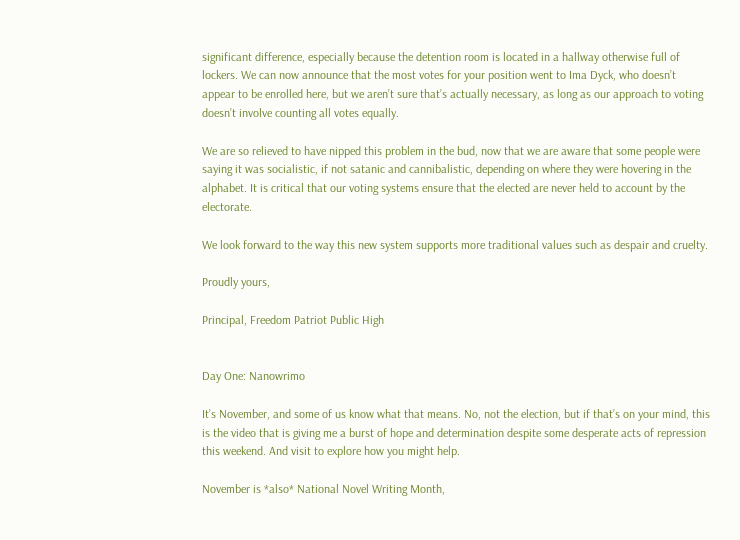significant difference, especially because the detention room is located in a hallway otherwise full of lockers. We can now announce that the most votes for your position went to Ima Dyck, who doesn’t appear to be enrolled here, but we aren’t sure that’s actually necessary, as long as our approach to voting doesn’t involve counting all votes equally.

We are so relieved to have nipped this problem in the bud, now that we are aware that some people were saying it was socialistic, if not satanic and cannibalistic, depending on where they were hovering in the alphabet. It is critical that our voting systems ensure that the elected are never held to account by the electorate.

We look forward to the way this new system supports more traditional values such as despair and cruelty.

Proudly yours,

Principal, Freedom Patriot Public High


Day One: Nanowrimo

It’s November, and some of us know what that means. No, not the election, but if that’s on your mind, this is the video that is giving me a burst of hope and determination despite some desperate acts of repression this weekend. And visit to explore how you might help.

November is *also* National Novel Writing Month,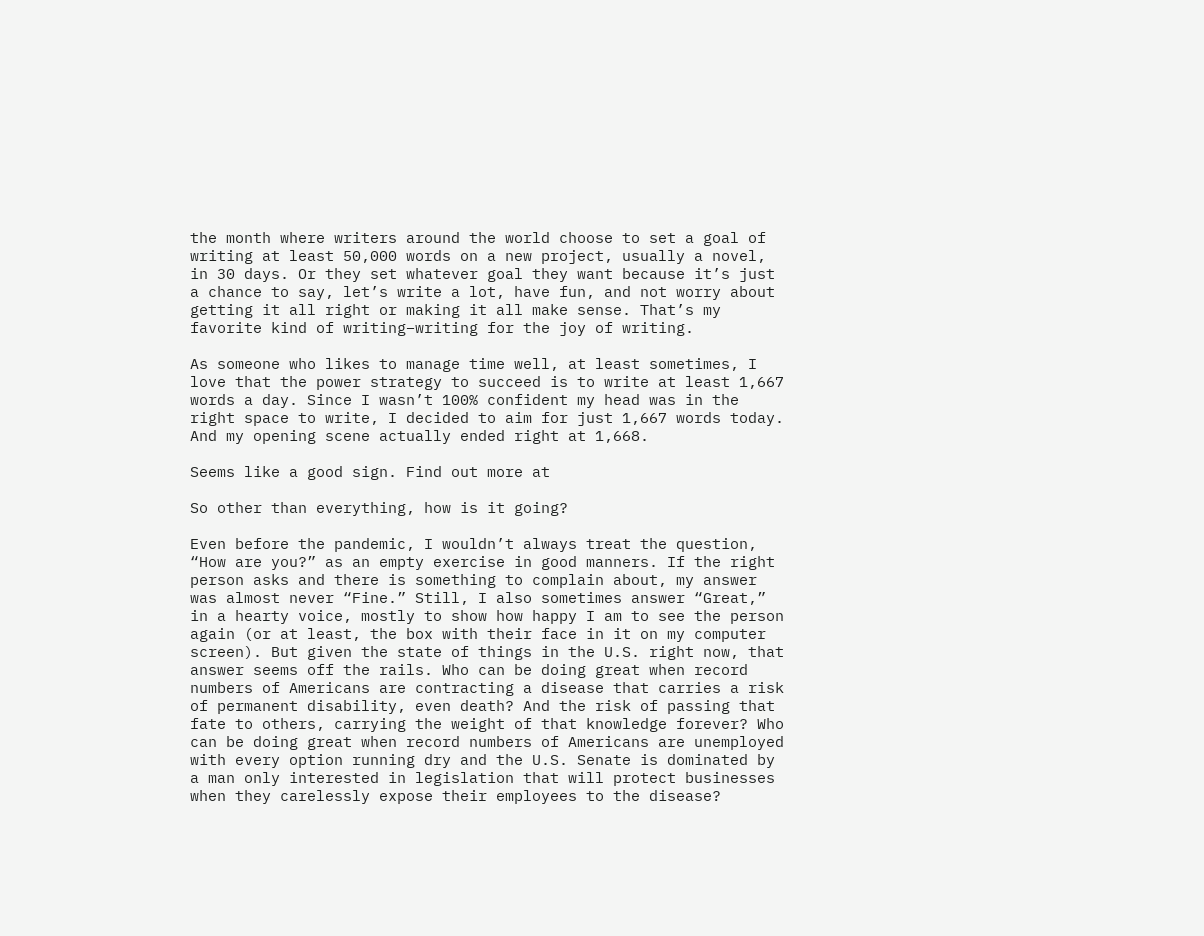the month where writers around the world choose to set a goal of writing at least 50,000 words on a new project, usually a novel, in 30 days. Or they set whatever goal they want because it’s just a chance to say, let’s write a lot, have fun, and not worry about getting it all right or making it all make sense. That’s my favorite kind of writing–writing for the joy of writing.

As someone who likes to manage time well, at least sometimes, I love that the power strategy to succeed is to write at least 1,667 words a day. Since I wasn’t 100% confident my head was in the right space to write, I decided to aim for just 1,667 words today. And my opening scene actually ended right at 1,668.

Seems like a good sign. Find out more at

So other than everything, how is it going?

Even before the pandemic, I wouldn’t always treat the question, “How are you?” as an empty exercise in good manners. If the right person asks and there is something to complain about, my answer was almost never “Fine.” Still, I also sometimes answer “Great,” in a hearty voice, mostly to show how happy I am to see the person again (or at least, the box with their face in it on my computer screen). But given the state of things in the U.S. right now, that answer seems off the rails. Who can be doing great when record numbers of Americans are contracting a disease that carries a risk of permanent disability, even death? And the risk of passing that fate to others, carrying the weight of that knowledge forever? Who can be doing great when record numbers of Americans are unemployed with every option running dry and the U.S. Senate is dominated by a man only interested in legislation that will protect businesses when they carelessly expose their employees to the disease?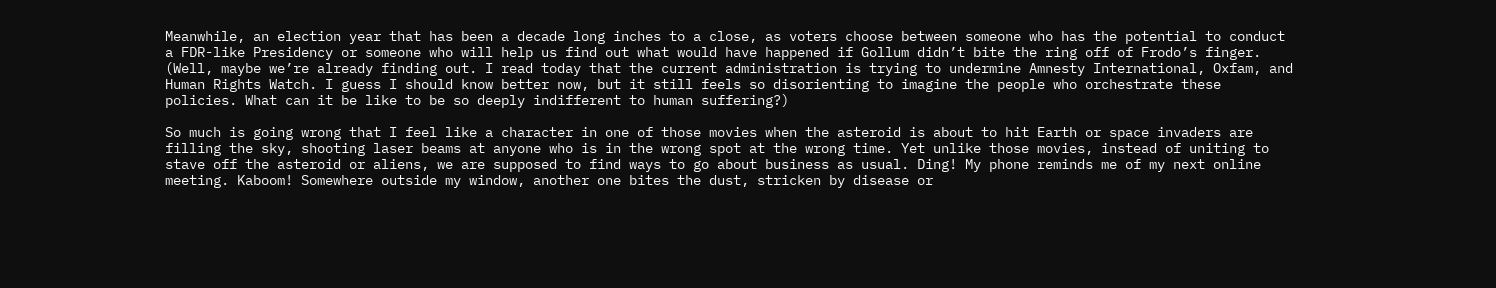Meanwhile, an election year that has been a decade long inches to a close, as voters choose between someone who has the potential to conduct a FDR-like Presidency or someone who will help us find out what would have happened if Gollum didn’t bite the ring off of Frodo’s finger. (Well, maybe we’re already finding out. I read today that the current administration is trying to undermine Amnesty International, Oxfam, and Human Rights Watch. I guess I should know better now, but it still feels so disorienting to imagine the people who orchestrate these policies. What can it be like to be so deeply indifferent to human suffering?)

So much is going wrong that I feel like a character in one of those movies when the asteroid is about to hit Earth or space invaders are filling the sky, shooting laser beams at anyone who is in the wrong spot at the wrong time. Yet unlike those movies, instead of uniting to stave off the asteroid or aliens, we are supposed to find ways to go about business as usual. Ding! My phone reminds me of my next online meeting. Kaboom! Somewhere outside my window, another one bites the dust, stricken by disease or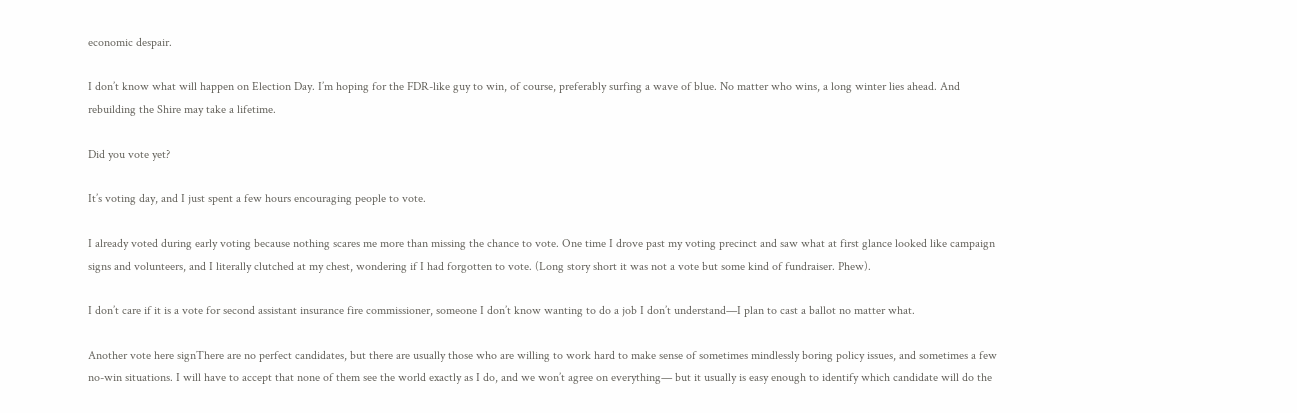economic despair.

I don’t know what will happen on Election Day. I’m hoping for the FDR-like guy to win, of course, preferably surfing a wave of blue. No matter who wins, a long winter lies ahead. And rebuilding the Shire may take a lifetime.

Did you vote yet?

It’s voting day, and I just spent a few hours encouraging people to vote.

I already voted during early voting because nothing scares me more than missing the chance to vote. One time I drove past my voting precinct and saw what at first glance looked like campaign signs and volunteers, and I literally clutched at my chest, wondering if I had forgotten to vote. (Long story short it was not a vote but some kind of fundraiser. Phew).

I don’t care if it is a vote for second assistant insurance fire commissioner, someone I don’t know wanting to do a job I don’t understand—I plan to cast a ballot no matter what.

Another vote here signThere are no perfect candidates, but there are usually those who are willing to work hard to make sense of sometimes mindlessly boring policy issues, and sometimes a few no-win situations. I will have to accept that none of them see the world exactly as I do, and we won’t agree on everything— but it usually is easy enough to identify which candidate will do the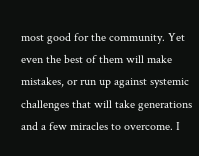most good for the community. Yet even the best of them will make mistakes, or run up against systemic challenges that will take generations and a few miracles to overcome. I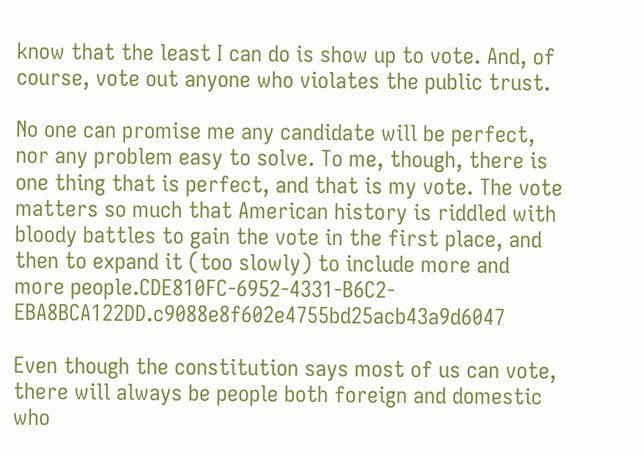know that the least I can do is show up to vote. And, of course, vote out anyone who violates the public trust.

No one can promise me any candidate will be perfect, nor any problem easy to solve. To me, though, there is one thing that is perfect, and that is my vote. The vote matters so much that American history is riddled with bloody battles to gain the vote in the first place, and then to expand it (too slowly) to include more and more people.CDE810FC-6952-4331-B6C2-EBA8BCA122DD.c9088e8f602e4755bd25acb43a9d6047

Even though the constitution says most of us can vote, there will always be people both foreign and domestic who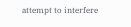attempt to interfere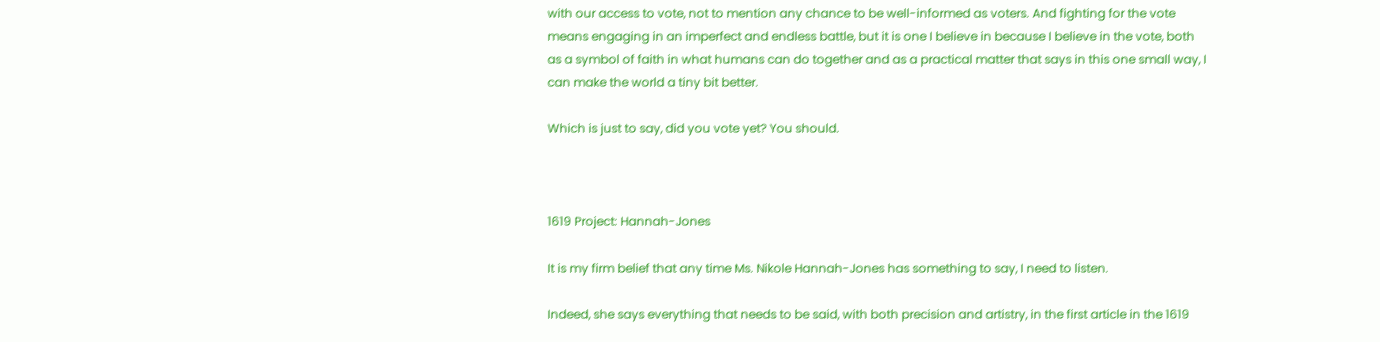with our access to vote, not to mention any chance to be well-informed as voters. And fighting for the vote means engaging in an imperfect and endless battle, but it is one I believe in because I believe in the vote, both as a symbol of faith in what humans can do together and as a practical matter that says in this one small way, I can make the world a tiny bit better.

Which is just to say, did you vote yet? You should.



1619 Project: Hannah-Jones

It is my firm belief that any time Ms. Nikole Hannah-Jones has something to say, I need to listen.

Indeed, she says everything that needs to be said, with both precision and artistry, in the first article in the 1619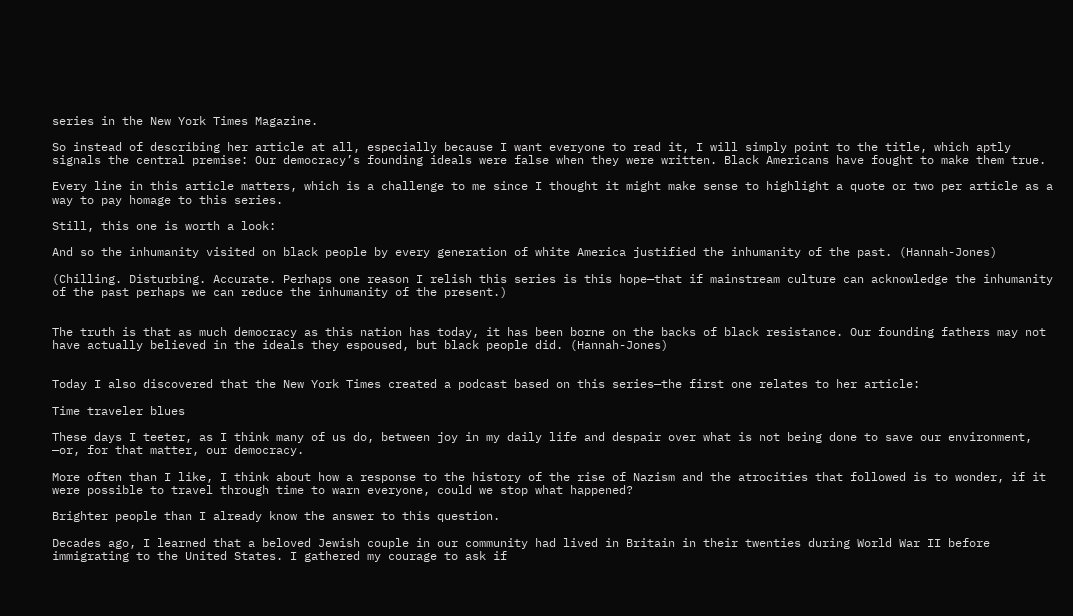series in the New York Times Magazine.

So instead of describing her article at all, especially because I want everyone to read it, I will simply point to the title, which aptly signals the central premise: Our democracy’s founding ideals were false when they were written. Black Americans have fought to make them true.

Every line in this article matters, which is a challenge to me since I thought it might make sense to highlight a quote or two per article as a way to pay homage to this series.

Still, this one is worth a look:

And so the inhumanity visited on black people by every generation of white America justified the inhumanity of the past. (Hannah-Jones)

(Chilling. Disturbing. Accurate. Perhaps one reason I relish this series is this hope—that if mainstream culture can acknowledge the inhumanity of the past perhaps we can reduce the inhumanity of the present.)


The truth is that as much democracy as this nation has today, it has been borne on the backs of black resistance. Our founding fathers may not have actually believed in the ideals they espoused, but black people did. (Hannah-Jones)


Today I also discovered that the New York Times created a podcast based on this series—the first one relates to her article:

Time traveler blues

These days I teeter, as I think many of us do, between joy in my daily life and despair over what is not being done to save our environment, —or, for that matter, our democracy.

More often than I like, I think about how a response to the history of the rise of Nazism and the atrocities that followed is to wonder, if it were possible to travel through time to warn everyone, could we stop what happened?

Brighter people than I already know the answer to this question.

Decades ago, I learned that a beloved Jewish couple in our community had lived in Britain in their twenties during World War II before immigrating to the United States. I gathered my courage to ask if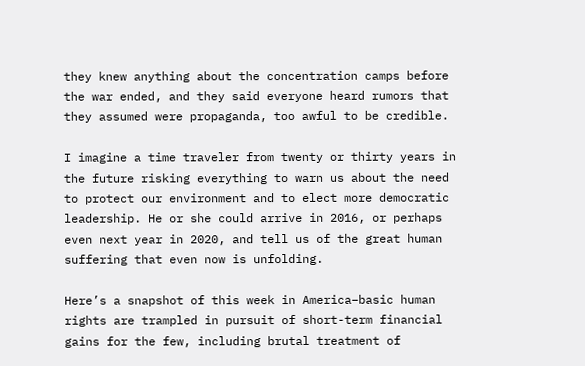they knew anything about the concentration camps before the war ended, and they said everyone heard rumors that they assumed were propaganda, too awful to be credible.

I imagine a time traveler from twenty or thirty years in the future risking everything to warn us about the need to protect our environment and to elect more democratic leadership. He or she could arrive in 2016, or perhaps even next year in 2020, and tell us of the great human suffering that even now is unfolding.

Here’s a snapshot of this week in America–basic human rights are trampled in pursuit of short-term financial gains for the few, including brutal treatment of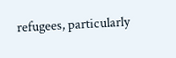refugees, particularly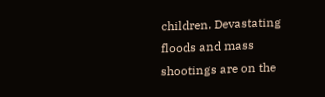children. Devastating floods and mass shootings are on the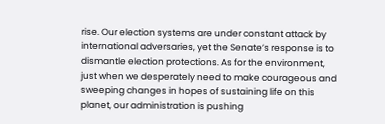rise. Our election systems are under constant attack by international adversaries, yet the Senate’s response is to dismantle election protections. As for the environment, just when we desperately need to make courageous and sweeping changes in hopes of sustaining life on this planet, our administration is pushing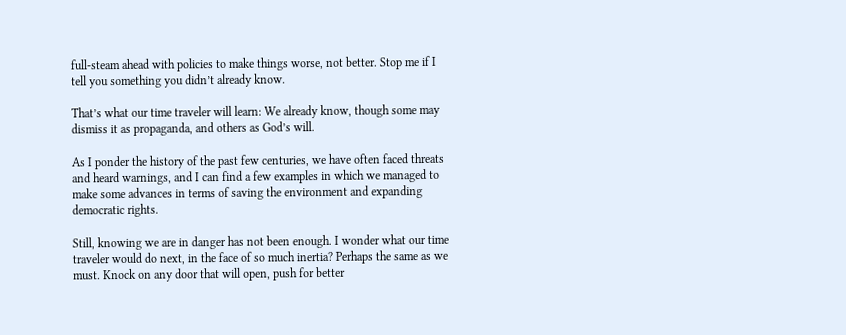full-steam ahead with policies to make things worse, not better. Stop me if I tell you something you didn’t already know.

That’s what our time traveler will learn: We already know, though some may dismiss it as propaganda, and others as God’s will.

As I ponder the history of the past few centuries, we have often faced threats and heard warnings, and I can find a few examples in which we managed to make some advances in terms of saving the environment and expanding democratic rights.

Still, knowing we are in danger has not been enough. I wonder what our time traveler would do next, in the face of so much inertia? Perhaps the same as we must. Knock on any door that will open, push for better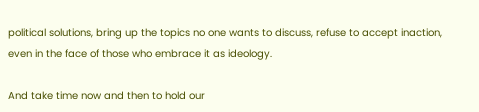political solutions, bring up the topics no one wants to discuss, refuse to accept inaction, even in the face of those who embrace it as ideology.

And take time now and then to hold our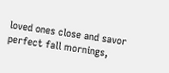loved ones close and savor perfect fall mornings,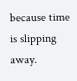because time is slipping away.